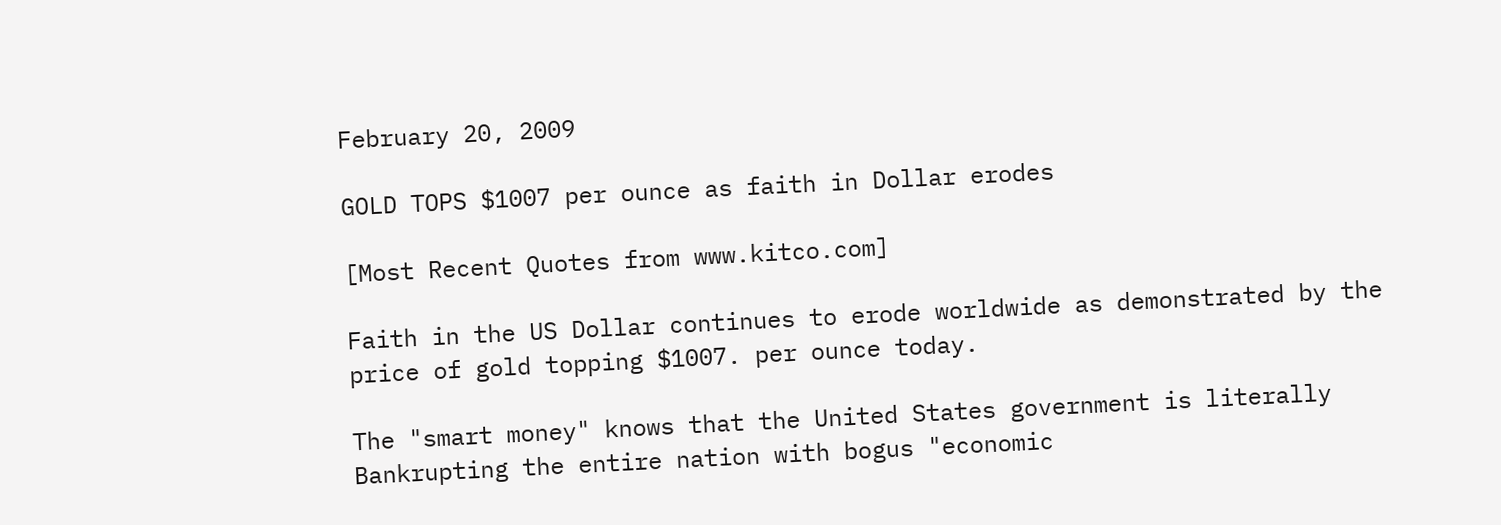February 20, 2009

GOLD TOPS $1007 per ounce as faith in Dollar erodes

[Most Recent Quotes from www.kitco.com]

Faith in the US Dollar continues to erode worldwide as demonstrated by the price of gold topping $1007. per ounce today.

The "smart money" knows that the United States government is literally Bankrupting the entire nation with bogus "economic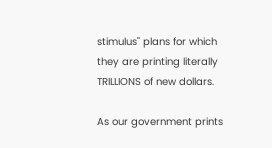stimulus" plans for which they are printing literally TRILLIONS of new dollars.

As our government prints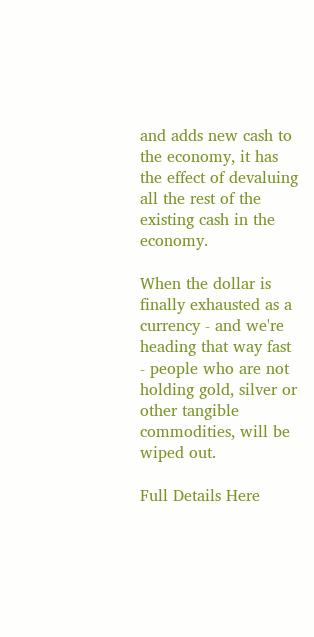and adds new cash to the economy, it has the effect of devaluing all the rest of the existing cash in the economy.

When the dollar is finally exhausted as a currency - and we're heading that way fast - people who are not holding gold, silver or other tangible commodities, will be wiped out.

Full Details Here